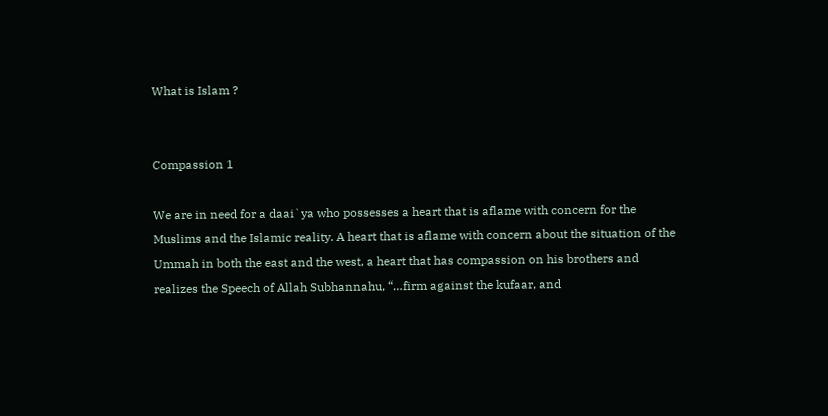What is Islam ?


Compassion 1

We are in need for a daai`ya who possesses a heart that is aflame with concern for the Muslims and the Islamic reality. A heart that is aflame with concern about the situation of the Ummah in both the east and the west, a heart that has compassion on his brothers and realizes the Speech of Allah Subhannahu, “…firm against the kufaar, and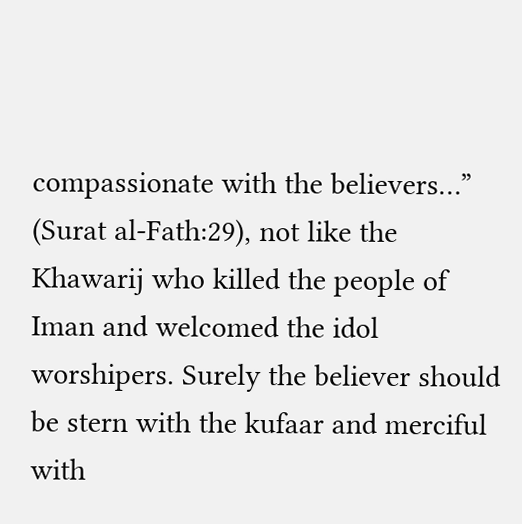compassionate with the believers…” (Surat al-Fath:29), not like the Khawarij who killed the people of Iman and welcomed the idol worshipers. Surely the believer should be stern with the kufaar and merciful with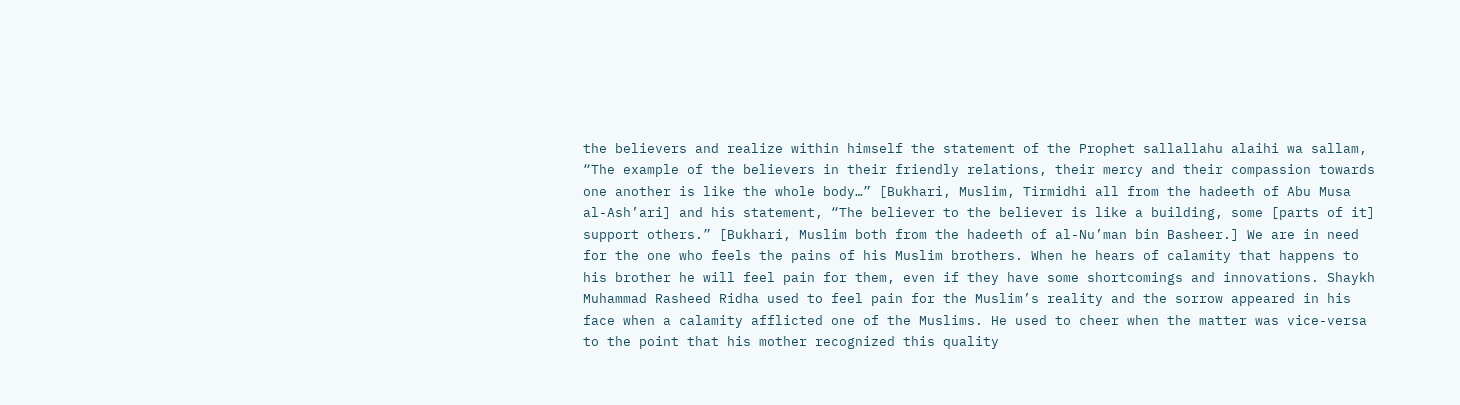the believers and realize within himself the statement of the Prophet sallallahu alaihi wa sallam, “The example of the believers in their friendly relations, their mercy and their compassion towards one another is like the whole body…” [Bukhari, Muslim, Tirmidhi all from the hadeeth of Abu Musa al-Ash’ari] and his statement, “The believer to the believer is like a building, some [parts of it] support others.” [Bukhari, Muslim both from the hadeeth of al-Nu’man bin Basheer.] We are in need for the one who feels the pains of his Muslim brothers. When he hears of calamity that happens to his brother he will feel pain for them, even if they have some shortcomings and innovations. Shaykh Muhammad Rasheed Ridha used to feel pain for the Muslim’s reality and the sorrow appeared in his face when a calamity afflicted one of the Muslims. He used to cheer when the matter was vice-versa to the point that his mother recognized this quality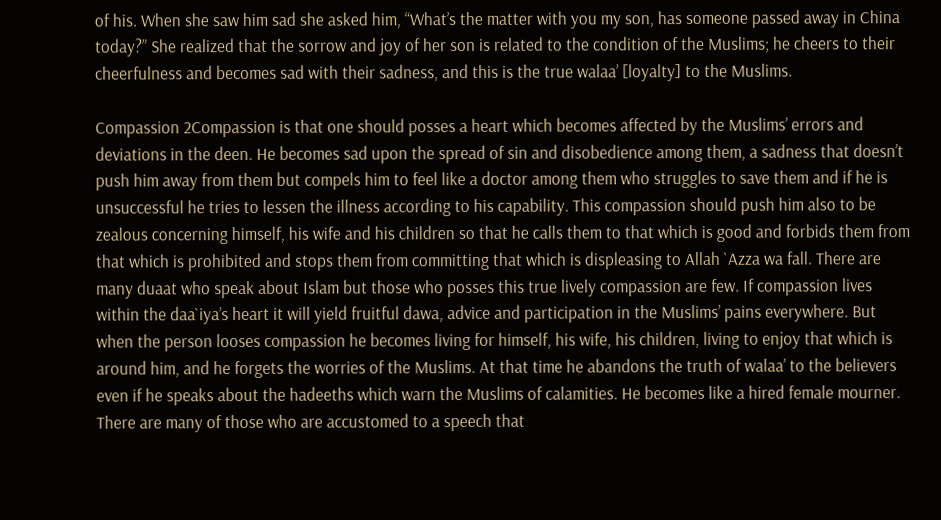of his. When she saw him sad she asked him, “What’s the matter with you my son, has someone passed away in China today?” She realized that the sorrow and joy of her son is related to the condition of the Muslims; he cheers to their cheerfulness and becomes sad with their sadness, and this is the true walaa’ [loyalty] to the Muslims.

Compassion 2Compassion is that one should posses a heart which becomes affected by the Muslims’ errors and deviations in the deen. He becomes sad upon the spread of sin and disobedience among them, a sadness that doesn’t push him away from them but compels him to feel like a doctor among them who struggles to save them and if he is unsuccessful he tries to lessen the illness according to his capability. This compassion should push him also to be zealous concerning himself, his wife and his children so that he calls them to that which is good and forbids them from that which is prohibited and stops them from committing that which is displeasing to Allah `Azza wa fall. There are many duaat who speak about Islam but those who posses this true lively compassion are few. If compassion lives within the daa`iya’s heart it will yield fruitful dawa, advice and participation in the Muslims’ pains everywhere. But when the person looses compassion he becomes living for himself, his wife, his children, living to enjoy that which is around him, and he forgets the worries of the Muslims. At that time he abandons the truth of walaa’ to the believers even if he speaks about the hadeeths which warn the Muslims of calamities. He becomes like a hired female mourner. There are many of those who are accustomed to a speech that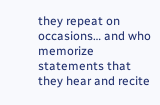they repeat on occasions… and who memorize statements that they hear and recite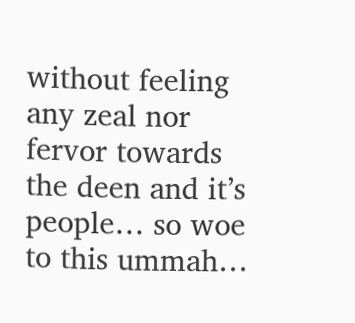without feeling any zeal nor fervor towards the deen and it’s people… so woe to this ummah…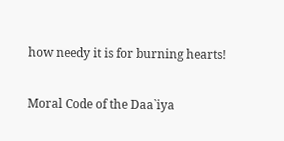how needy it is for burning hearts!

Moral Code of the Daa`iya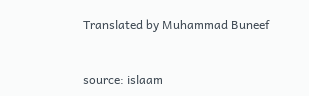Translated by Muhammad Buneef


source: islaam